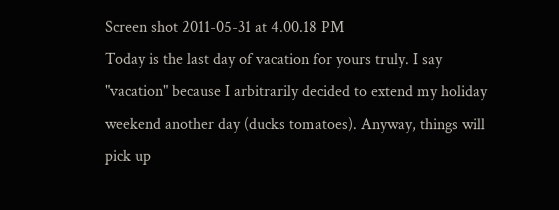Screen shot 2011-05-31 at 4.00.18 PM
Today is the last day of vacation for yours truly. I say "vacation" because I arbitrarily decided to extend my holiday weekend another day (ducks tomatoes). Anyway, things will pick up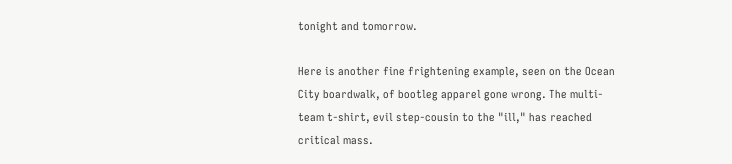tonight and tomorrow.

Here is another fine frightening example, seen on the Ocean City boardwalk, of bootleg apparel gone wrong. The multi-team t-shirt, evil step-cousin to the "ill," has reached critical mass.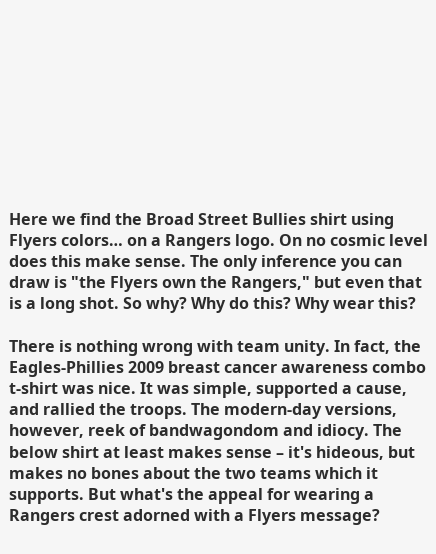Here we find the Broad Street Bullies shirt using Flyers colors… on a Rangers logo. On no cosmic level does this make sense. The only inference you can draw is "the Flyers own the Rangers," but even that is a long shot. So why? Why do this? Why wear this?

There is nothing wrong with team unity. In fact, the Eagles-Phillies 2009 breast cancer awareness combo t-shirt was nice. It was simple, supported a cause, and rallied the troops. The modern-day versions, however, reek of bandwagondom and idiocy. The below shirt at least makes sense – it's hideous, but makes no bones about the two teams which it supports. But what's the appeal for wearing a Rangers crest adorned with a Flyers message?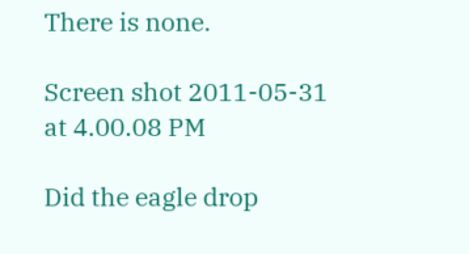There is none.

Screen shot 2011-05-31 at 4.00.08 PM

Did the eagle drop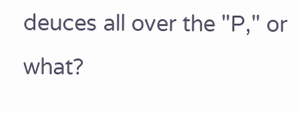deuces all over the "P," or what?